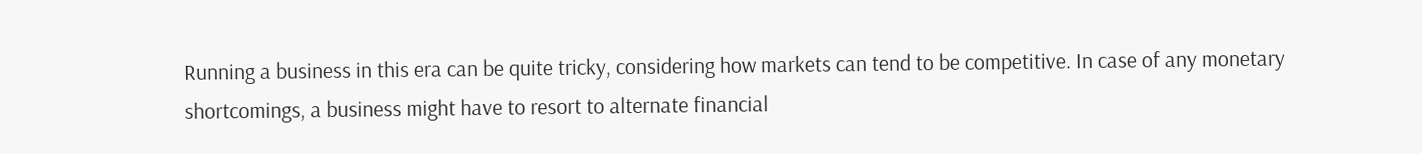Running a business in this era can be quite tricky, considering how markets can tend to be competitive. In case of any monetary shortcomings, a business might have to resort to alternate financial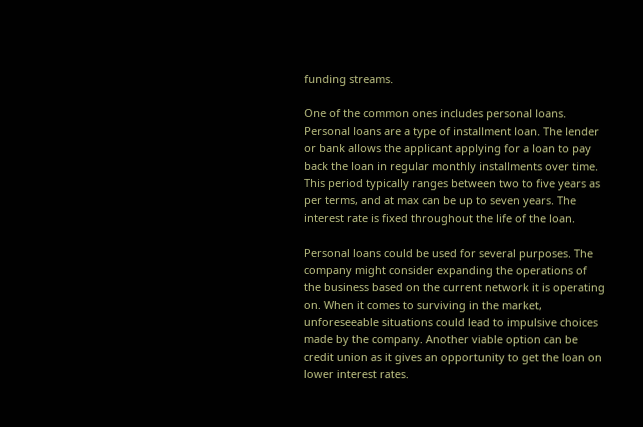funding streams.

One of the common ones includes personal loans. Personal loans are a type of installment loan. The lender or bank allows the applicant applying for a loan to pay back the loan in regular monthly installments over time. This period typically ranges between two to five years as per terms, and at max can be up to seven years. The interest rate is fixed throughout the life of the loan.

Personal loans could be used for several purposes. The company might consider expanding the operations of the business based on the current network it is operating on. When it comes to surviving in the market, unforeseeable situations could lead to impulsive choices made by the company. Another viable option can be credit union as it gives an opportunity to get the loan on lower interest rates.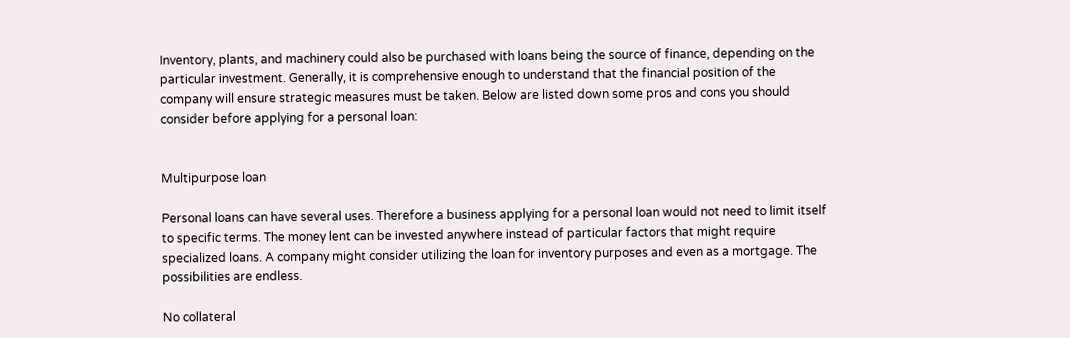Inventory, plants, and machinery could also be purchased with loans being the source of finance, depending on the particular investment. Generally, it is comprehensive enough to understand that the financial position of the company will ensure strategic measures must be taken. Below are listed down some pros and cons you should consider before applying for a personal loan:


Multipurpose loan

Personal loans can have several uses. Therefore a business applying for a personal loan would not need to limit itself to specific terms. The money lent can be invested anywhere instead of particular factors that might require specialized loans. A company might consider utilizing the loan for inventory purposes and even as a mortgage. The possibilities are endless.

No collateral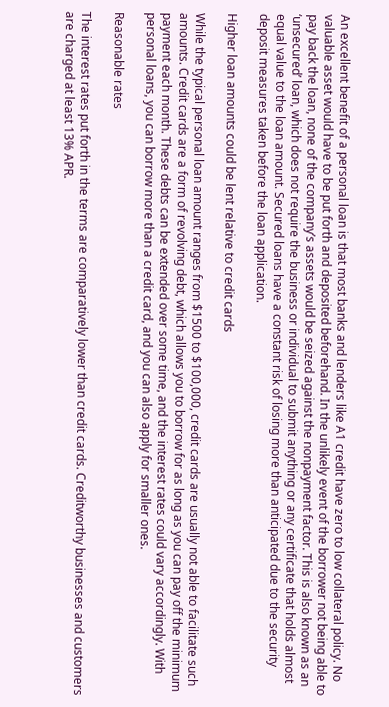An excellent benefit of a personal loan is that most banks and lenders like A1 credit have zero to low collateral policy. No valuable asset would have to be put forth and deposited beforehand. In the unlikely event of the borrower not being able to pay back the loan, none of the company’s assets would be seized against the nonpayment factor. This is also known as an ‘unsecured’ loan, which does not require the business or individual to submit anything or any certificate that holds almost equal value to the loan amount. Secured loans have a constant risk of losing more than anticipated due to the security deposit measures taken before the loan application.

Higher loan amounts could be lent relative to credit cards

While the typical personal loan amount ranges from $1500 to $100,000, credit cards are usually not able to facilitate such amounts. Credit cards are a form of revolving debt, which allows you to borrow for as long as you can pay off the minimum payment each month. These debts can be extended over some time, and the interest rates could vary accordingly. With personal loans, you can borrow more than a credit card, and you can also apply for smaller ones.

Reasonable rates

The interest rates put forth in the terms are comparatively lower than credit cards. Creditworthy businesses and customers are charged at least 13% APR.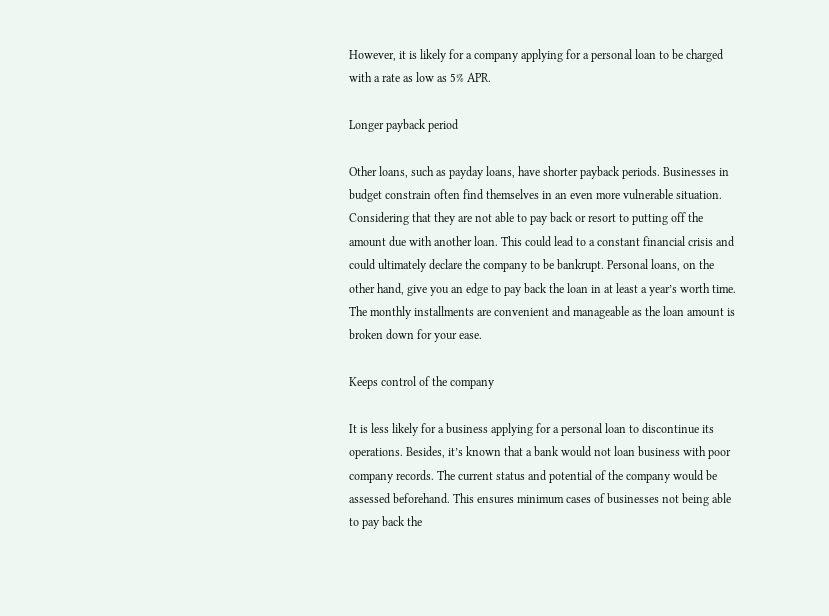However, it is likely for a company applying for a personal loan to be charged with a rate as low as 5% APR.

Longer payback period

Other loans, such as payday loans, have shorter payback periods. Businesses in budget constrain often find themselves in an even more vulnerable situation. Considering that they are not able to pay back or resort to putting off the amount due with another loan. This could lead to a constant financial crisis and could ultimately declare the company to be bankrupt. Personal loans, on the other hand, give you an edge to pay back the loan in at least a year’s worth time. The monthly installments are convenient and manageable as the loan amount is broken down for your ease.

Keeps control of the company

It is less likely for a business applying for a personal loan to discontinue its operations. Besides, it’s known that a bank would not loan business with poor company records. The current status and potential of the company would be assessed beforehand. This ensures minimum cases of businesses not being able to pay back the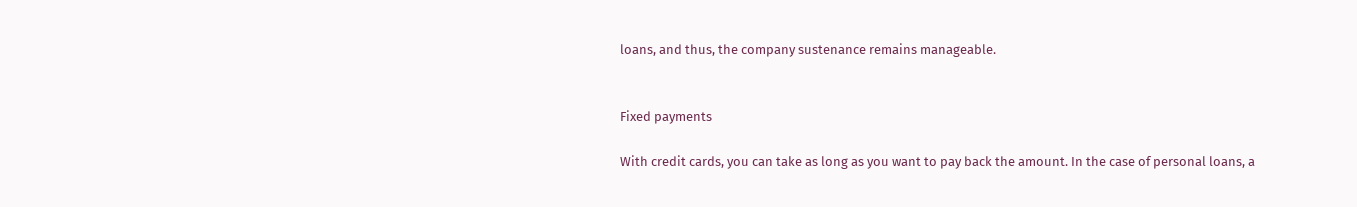loans, and thus, the company sustenance remains manageable.


Fixed payments

With credit cards, you can take as long as you want to pay back the amount. In the case of personal loans, a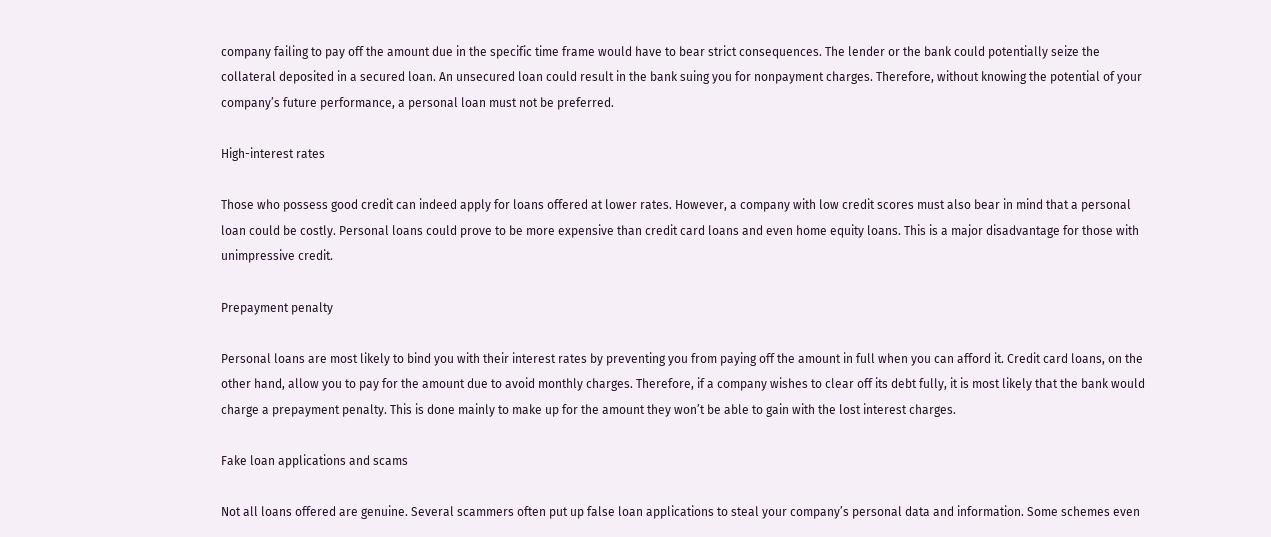company failing to pay off the amount due in the specific time frame would have to bear strict consequences. The lender or the bank could potentially seize the collateral deposited in a secured loan. An unsecured loan could result in the bank suing you for nonpayment charges. Therefore, without knowing the potential of your company’s future performance, a personal loan must not be preferred.

High-interest rates

Those who possess good credit can indeed apply for loans offered at lower rates. However, a company with low credit scores must also bear in mind that a personal loan could be costly. Personal loans could prove to be more expensive than credit card loans and even home equity loans. This is a major disadvantage for those with unimpressive credit.

Prepayment penalty

Personal loans are most likely to bind you with their interest rates by preventing you from paying off the amount in full when you can afford it. Credit card loans, on the other hand, allow you to pay for the amount due to avoid monthly charges. Therefore, if a company wishes to clear off its debt fully, it is most likely that the bank would charge a prepayment penalty. This is done mainly to make up for the amount they won’t be able to gain with the lost interest charges.

Fake loan applications and scams

Not all loans offered are genuine. Several scammers often put up false loan applications to steal your company’s personal data and information. Some schemes even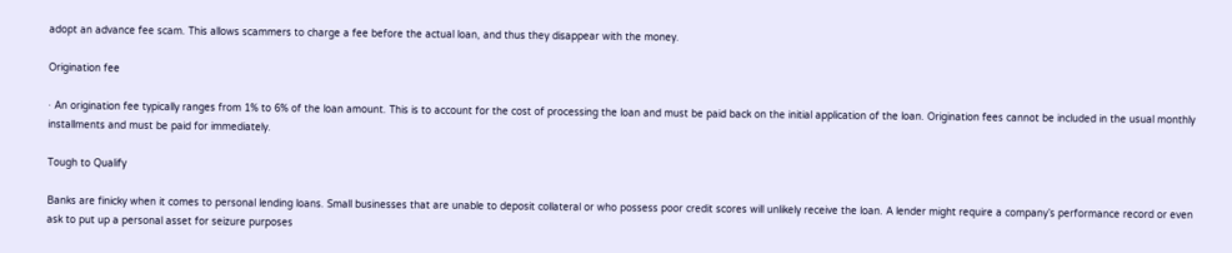adopt an advance fee scam. This allows scammers to charge a fee before the actual loan, and thus they disappear with the money.

Origination fee

· An origination fee typically ranges from 1% to 6% of the loan amount. This is to account for the cost of processing the loan and must be paid back on the initial application of the loan. Origination fees cannot be included in the usual monthly installments and must be paid for immediately.

Tough to Qualify

Banks are finicky when it comes to personal lending loans. Small businesses that are unable to deposit collateral or who possess poor credit scores will unlikely receive the loan. A lender might require a company’s performance record or even ask to put up a personal asset for seizure purposes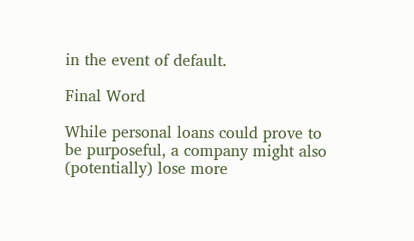in the event of default.

Final Word

While personal loans could prove to be purposeful, a company might also (potentially) lose more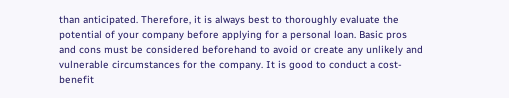than anticipated. Therefore, it is always best to thoroughly evaluate the potential of your company before applying for a personal loan. Basic pros and cons must be considered beforehand to avoid or create any unlikely and vulnerable circumstances for the company. It is good to conduct a cost-benefit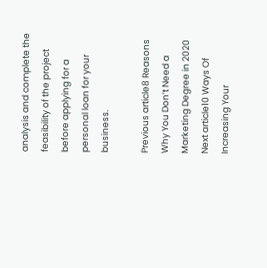analysis and complete the feasibility of the project before applying for a personal loan for your business.

Previous article8 Reasons Why You Don’t Need a Marketing Degree in 2020
Next article10 Ways Of Increasing Your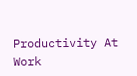Productivity At Work